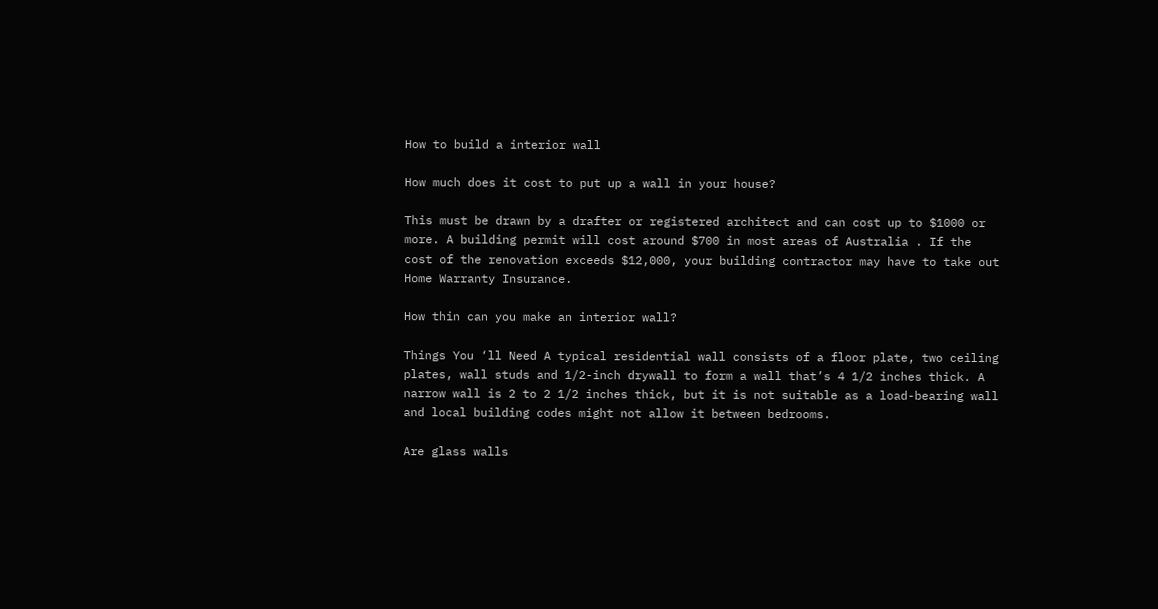How to build a interior wall

How much does it cost to put up a wall in your house?

This must be drawn by a drafter or registered architect and can cost up to $1000 or more. A building permit will cost around $700 in most areas of Australia . If the cost of the renovation exceeds $12,000, your building contractor may have to take out Home Warranty Insurance.

How thin can you make an interior wall?

Things You ‘ll Need A typical residential wall consists of a floor plate, two ceiling plates, wall studs and 1/2-inch drywall to form a wall that’s 4 1/2 inches thick. A narrow wall is 2 to 2 1/2 inches thick, but it is not suitable as a load-bearing wall and local building codes might not allow it between bedrooms.

Are glass walls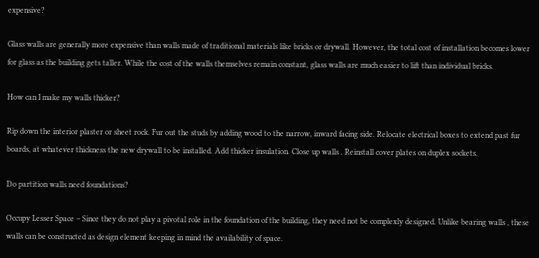expensive?

Glass walls are generally more expensive than walls made of traditional materials like bricks or drywall. However, the total cost of installation becomes lower for glass as the building gets taller. While the cost of the walls themselves remain constant, glass walls are much easier to lift than individual bricks.

How can I make my walls thicker?

Rip down the interior plaster or sheet rock. Fur out the studs by adding wood to the narrow, inward facing side. Relocate electrical boxes to extend past fur boards, at whatever thickness the new drywall to be installed. Add thicker insulation. Close up walls . Reinstall cover plates on duplex sockets.

Do partition walls need foundations?

Occupy Lesser Space – Since they do not play a pivotal role in the foundation of the building, they need not be complexly designed. Unlike bearing walls , these walls can be constructed as design element keeping in mind the availability of space.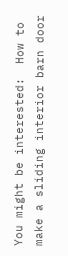You might be interested:  How to make a sliding interior barn door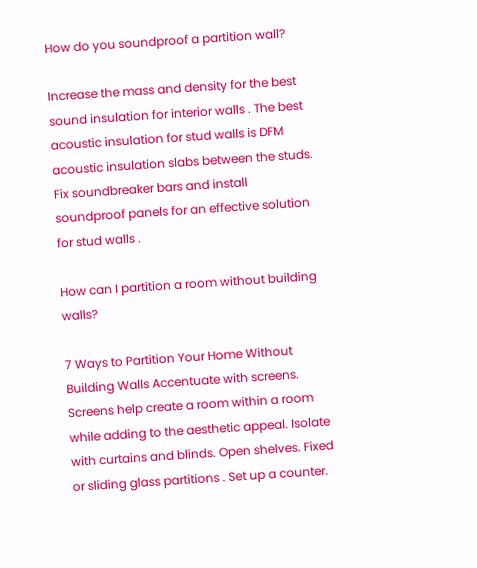How do you soundproof a partition wall?

Increase the mass and density for the best sound insulation for interior walls . The best acoustic insulation for stud walls is DFM acoustic insulation slabs between the studs. Fix soundbreaker bars and install soundproof panels for an effective solution for stud walls .

How can I partition a room without building walls?

7 Ways to Partition Your Home Without Building Walls Accentuate with screens. Screens help create a room within a room while adding to the aesthetic appeal. Isolate with curtains and blinds. Open shelves. Fixed or sliding glass partitions . Set up a counter.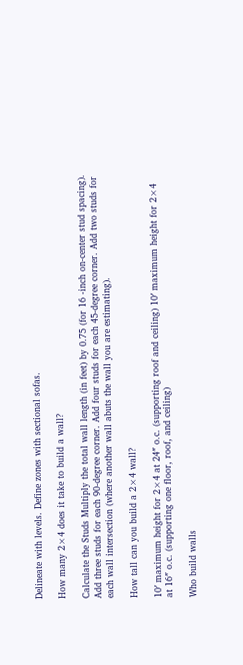Delineate with levels. Define zones with sectional sofas.

How many 2×4 does it take to build a wall?

Calculate the Studs Multiply the total wall length (in feet) by 0.75 (for 16 -inch on-center stud spacing). Add three studs for each 90-degree corner. Add four studs for each 45-degree corner. Add two studs for each wall intersection (where another wall abuts the wall you are estimating).

How tall can you build a 2×4 wall?

10′ maximum height for 2×4 at 24″ o.c. (supporting roof and ceiling) 10′ maximum height for 2×4 at 16″ o.c. (supporting one floor, roof, and ceiling)

Who build walls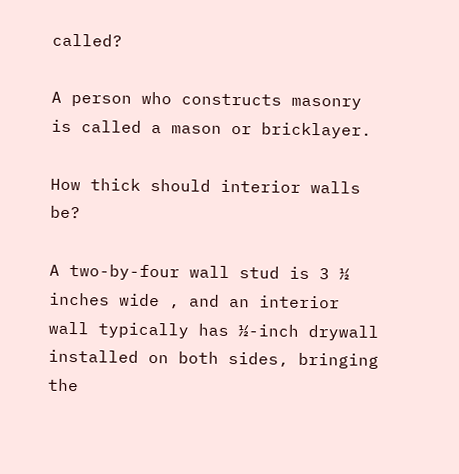called?

A person who constructs masonry is called a mason or bricklayer.

How thick should interior walls be?

A two-by-four wall stud is 3 ½ inches wide , and an interior wall typically has ½-inch drywall installed on both sides, bringing the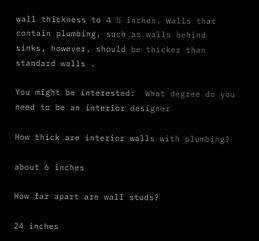wall thickness to 4 ½ inches. Walls that contain plumbing, such as walls behind sinks, however, should be thicker than standard walls .

You might be interested:  What degree do you need to be an interior designer

How thick are interior walls with plumbing?

about 6 inches

How far apart are wall studs?

24 inches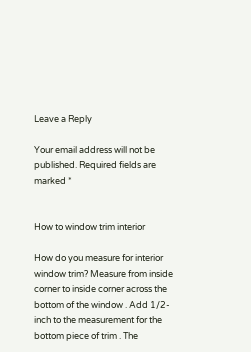Leave a Reply

Your email address will not be published. Required fields are marked *


How to window trim interior

How do you measure for interior window trim? Measure from inside corner to inside corner across the bottom of the window . Add 1/2-inch to the measurement for the bottom piece of trim . The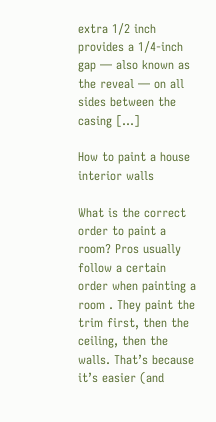extra 1/2 inch provides a 1/4-inch gap — also known as the reveal — on all sides between the casing […]

How to paint a house interior walls

What is the correct order to paint a room? Pros usually follow a certain order when painting a room . They paint the trim first, then the ceiling, then the walls. That’s because it’s easier (and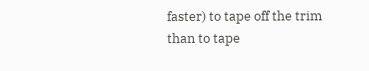faster) to tape off the trim than to tape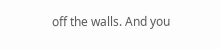off the walls. And you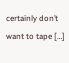certainly don’t want to tape […]